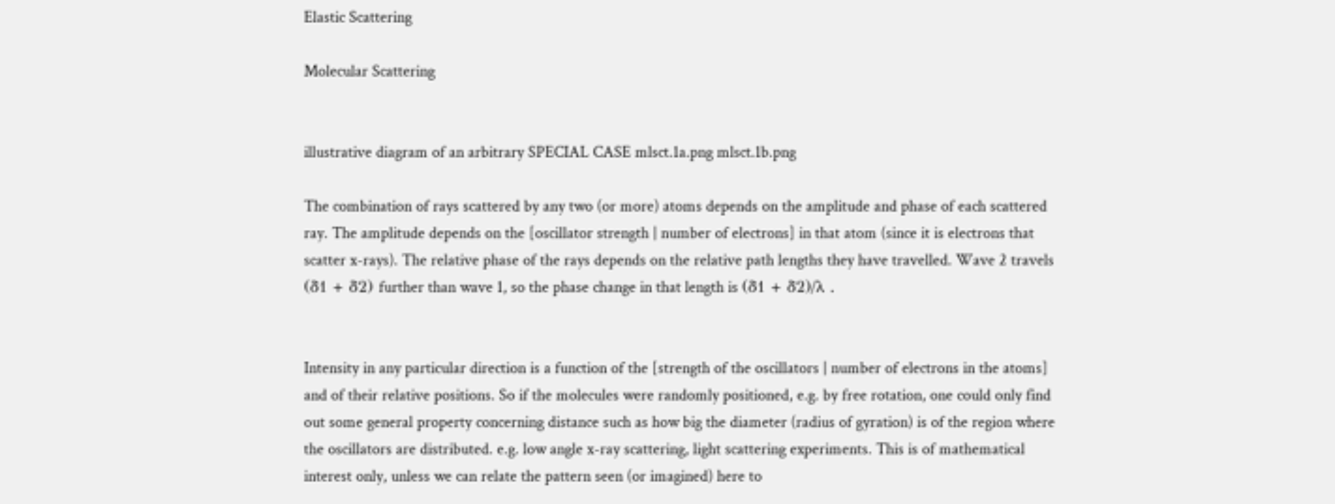Elastic Scattering

Molecular Scattering


illustrative diagram of an arbitrary SPECIAL CASE mlsct.1a.png mlsct.1b.png

The combination of rays scattered by any two (or more) atoms depends on the amplitude and phase of each scattered ray. The amplitude depends on the [oscillator strength | number of electrons] in that atom (since it is electrons that scatter x-rays). The relative phase of the rays depends on the relative path lengths they have travelled. Wave 2 travels (δ1 + δ2) further than wave 1, so the phase change in that length is (δ1 + δ2)/λ .


Intensity in any particular direction is a function of the [strength of the oscillators | number of electrons in the atoms] and of their relative positions. So if the molecules were randomly positioned, e.g. by free rotation, one could only find out some general property concerning distance such as how big the diameter (radius of gyration) is of the region where the oscillators are distributed. e.g. low angle x-ray scattering, light scattering experiments. This is of mathematical interest only, unless we can relate the pattern seen (or imagined) here to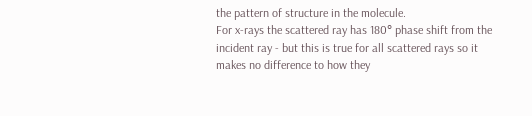the pattern of structure in the molecule.
For x-rays the scattered ray has 180° phase shift from the incident ray - but this is true for all scattered rays so it makes no difference to how they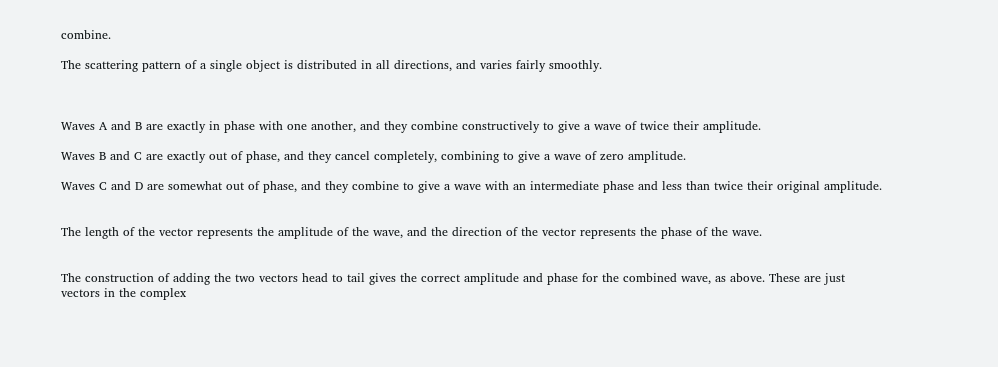combine.

The scattering pattern of a single object is distributed in all directions, and varies fairly smoothly.



Waves A and B are exactly in phase with one another, and they combine constructively to give a wave of twice their amplitude.

Waves B and C are exactly out of phase, and they cancel completely, combining to give a wave of zero amplitude.

Waves C and D are somewhat out of phase, and they combine to give a wave with an intermediate phase and less than twice their original amplitude.


The length of the vector represents the amplitude of the wave, and the direction of the vector represents the phase of the wave.


The construction of adding the two vectors head to tail gives the correct amplitude and phase for the combined wave, as above. These are just vectors in the complex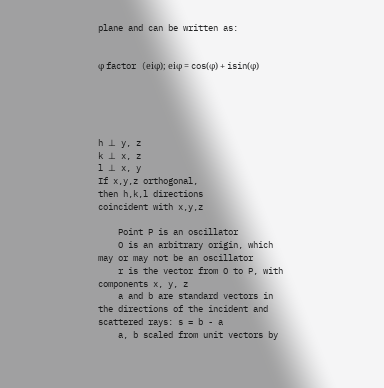plane and can be written as:


φ factor (eiφ); eiφ = cos(φ) + isin(φ)





h ⊥ y, z
k ⊥ x, z
l ⊥ x, y
If x,y,z orthogonal,
then h,k,l directions
coincident with x,y,z

    Point P is an oscillator
    O is an arbitrary origin, which may or may not be an oscillator
    r is the vector from O to P, with components x, y, z
    a and b are standard vectors in the directions of the incident and scattered rays: s = b - a
    a, b scaled from unit vectors by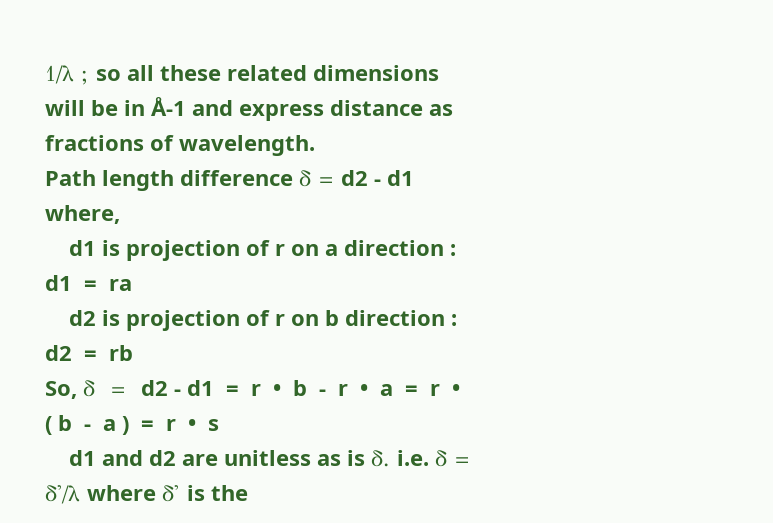1/λ ; so all these related dimensions will be in Å-1 and express distance as fractions of wavelength.
Path length difference δ = d2 - d1 where,
    d1 is projection of r on a direction : d1  =  ra
    d2 is projection of r on b direction : d2  =  rb
So, δ  =  d2 - d1  =  r  •  b  -  r  •  a  =  r  •  ( b  -  a )  =  r  •  s
    d1 and d2 are unitless as is δ. i.e. δ = δ'/λ where δ' is the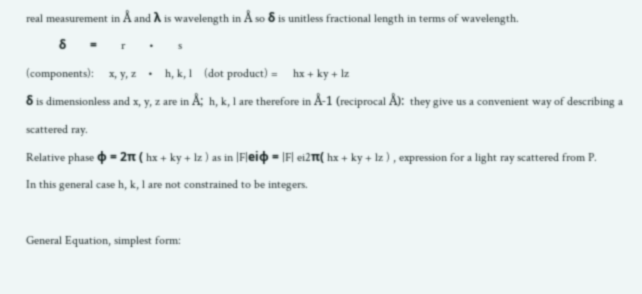real measurement in Å and λ is wavelength in Å so δ is unitless fractional length in terms of wavelength.
           δ        =        r        •        s
(components):     x, y, z    •    h, k, l    (dot product) =     hx + ky + lz
δ is dimensionless and x, y, z are in Å;  h, k, l are therefore in Å-1 (reciprocal Å):  they give us a convenient way of describing a scattered ray.
Relative phase φ = 2π ( hx + ky + lz ) as in |F|eiφ = |F| ei2π( hx + ky + lz ) , expression for a light ray scattered from P.
In this general case h, k, l are not constrained to be integers.

General Equation, simplest form: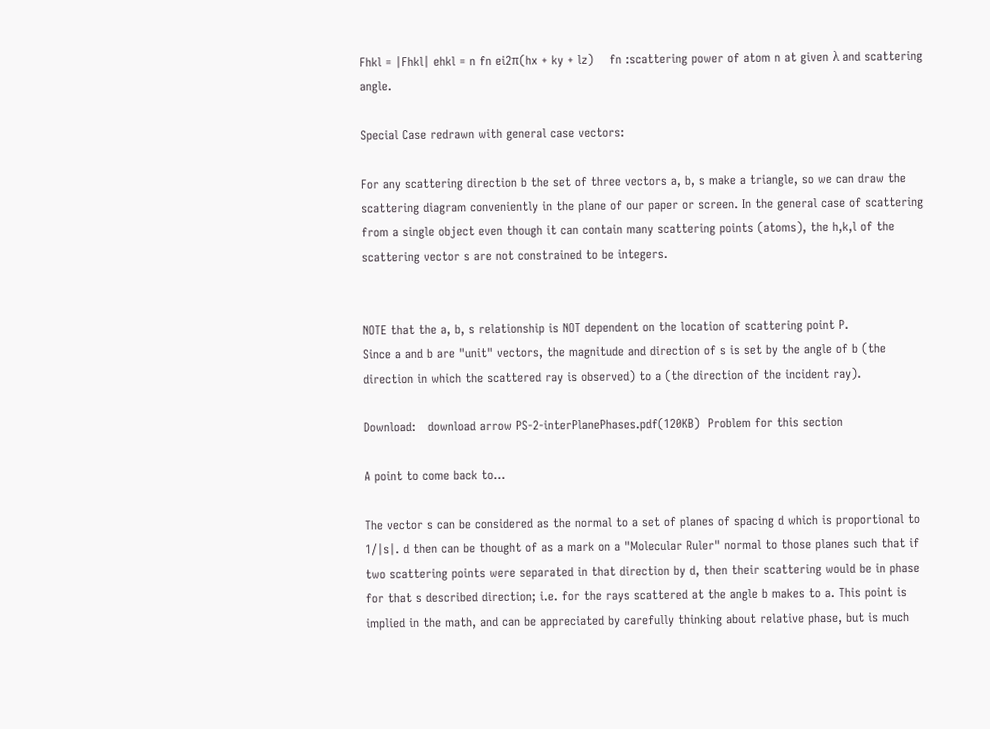Fhkl = |Fhkl| ehkl = n fn ei2π(hx + ky + lz)    fn :scattering power of atom n at given λ and scattering angle.

Special Case redrawn with general case vectors:

For any scattering direction b the set of three vectors a, b, s make a triangle, so we can draw the scattering diagram conveniently in the plane of our paper or screen. In the general case of scattering from a single object even though it can contain many scattering points (atoms), the h,k,l of the scattering vector s are not constrained to be integers.


NOTE that the a, b, s relationship is NOT dependent on the location of scattering point P.
Since a and b are "unit" vectors, the magnitude and direction of s is set by the angle of b (the direction in which the scattered ray is observed) to a (the direction of the incident ray).

Download:   download arrow PS-2-interPlanePhases.pdf(120KB)  Problem for this section

A point to come back to...

The vector s can be considered as the normal to a set of planes of spacing d which is proportional to 1/|s|. d then can be thought of as a mark on a "Molecular Ruler" normal to those planes such that if two scattering points were separated in that direction by d, then their scattering would be in phase for that s described direction; i.e. for the rays scattered at the angle b makes to a. This point is implied in the math, and can be appreciated by carefully thinking about relative phase, but is much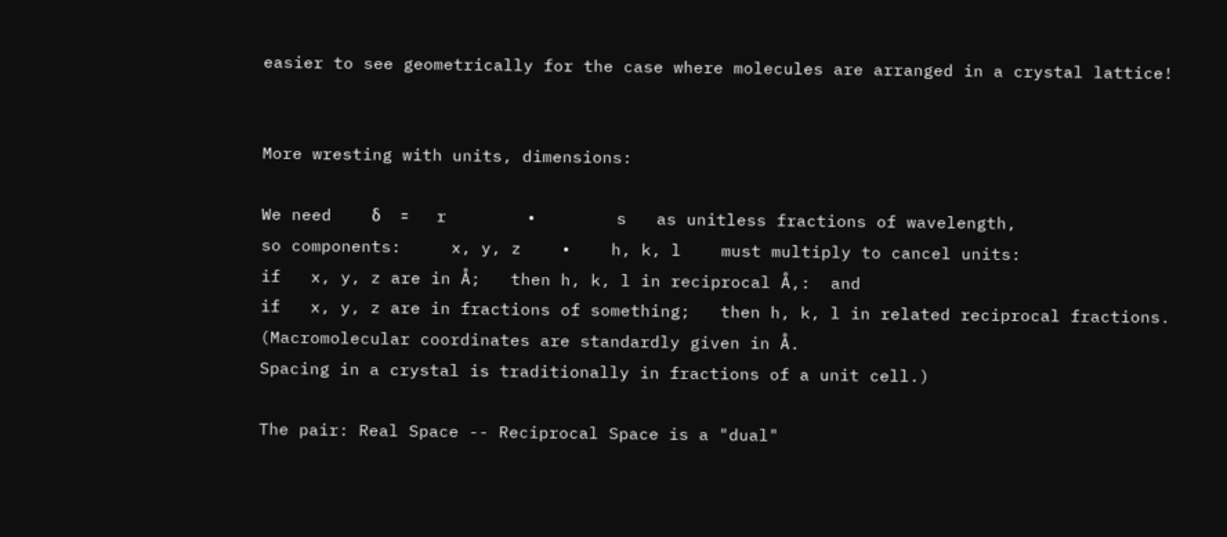easier to see geometrically for the case where molecules are arranged in a crystal lattice!


More wresting with units, dimensions:

We need    δ     =       r        •        s   as unitless fractions of wavelength,
so components:     x, y, z    •    h, k, l    must multiply to cancel units:
if   x, y, z are in Å;   then h, k, l in reciprocal Å,:  and
if   x, y, z are in fractions of something;   then h, k, l in related reciprocal fractions.
(Macromolecular coordinates are standardly given in Å.
Spacing in a crystal is traditionally in fractions of a unit cell.)

The pair: Real Space -- Reciprocal Space is a "dual"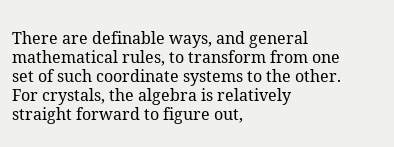There are definable ways, and general mathematical rules, to transform from one set of such coordinate systems to the other. For crystals, the algebra is relatively straight forward to figure out,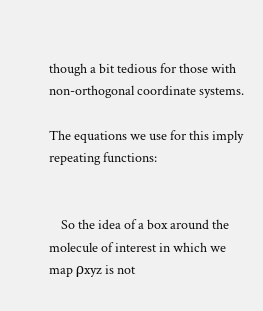though a bit tedious for those with non-orthogonal coordinate systems.

The equations we use for this imply repeating functions:


    So the idea of a box around the molecule of interest in which we map ρxyz is not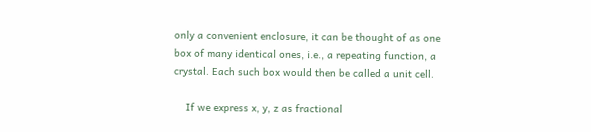only a convenient enclosure, it can be thought of as one box of many identical ones, i.e., a repeating function, a crystal. Each such box would then be called a unit cell.

    If we express x, y, z as fractional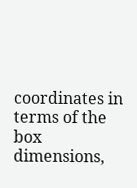coordinates in terms of the box dimensions,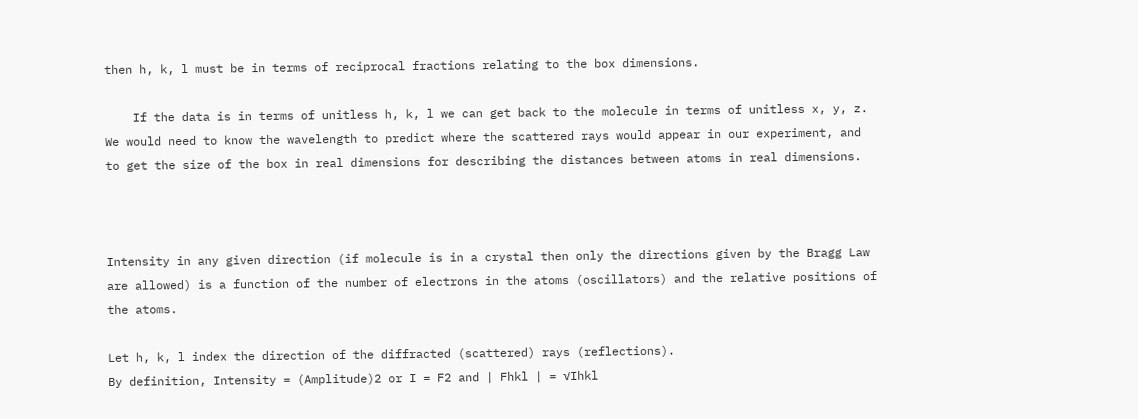then h, k, l must be in terms of reciprocal fractions relating to the box dimensions.

    If the data is in terms of unitless h, k, l we can get back to the molecule in terms of unitless x, y, z. We would need to know the wavelength to predict where the scattered rays would appear in our experiment, and to get the size of the box in real dimensions for describing the distances between atoms in real dimensions.



Intensity in any given direction (if molecule is in a crystal then only the directions given by the Bragg Law are allowed) is a function of the number of electrons in the atoms (oscillators) and the relative positions of the atoms.

Let h, k, l index the direction of the diffracted (scattered) rays (reflections).
By definition, Intensity = (Amplitude)2 or I = F2 and | Fhkl | = √Ihkl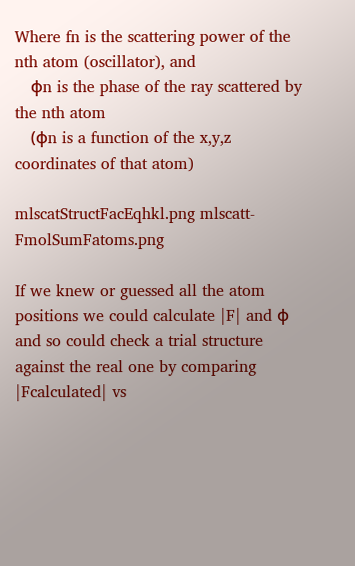Where fn is the scattering power of the nth atom (oscillator), and
    φn is the phase of the ray scattered by the nth atom
    (φn is a function of the x,y,z coordinates of that atom)

mlscatStructFacEqhkl.png mlscatt-FmolSumFatoms.png

If we knew or guessed all the atom positions we could calculate |F| and φ and so could check a trial structure against the real one by comparing |Fcalculated| vs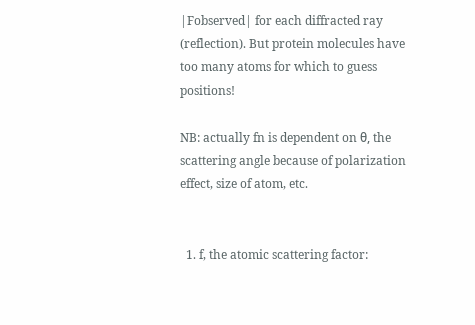|Fobserved| for each diffracted ray (reflection). But protein molecules have too many atoms for which to guess positions!

NB: actually fn is dependent on θ, the scattering angle because of polarization effect, size of atom, etc.


  1. f, the atomic scattering factor: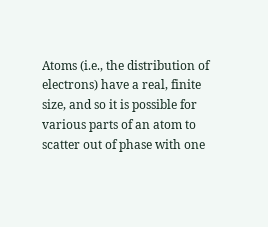Atoms (i.e., the distribution of electrons) have a real, finite size, and so it is possible for various parts of an atom to scatter out of phase with one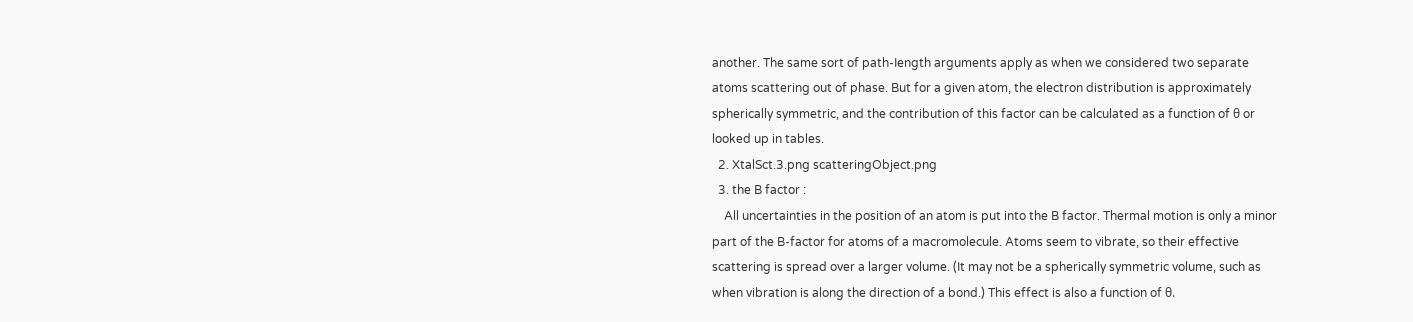another. The same sort of path-Iength arguments apply as when we considered two separate atoms scattering out of phase. But for a given atom, the electron distribution is approximately spherically symmetric, and the contribution of this factor can be calculated as a function of θ or looked up in tables.
  2. XtalSct.3.png scatteringObject.png
  3. the B factor :
    All uncertainties in the position of an atom is put into the B factor. Thermal motion is only a minor part of the B-factor for atoms of a macromolecule. Atoms seem to vibrate, so their effective scattering is spread over a larger volume. (It may not be a spherically symmetric volume, such as when vibration is along the direction of a bond.) This effect is also a function of θ.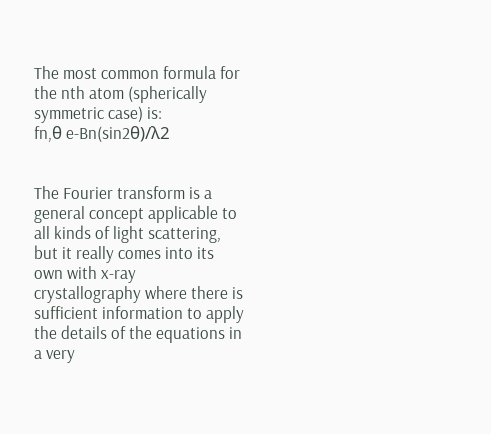The most common formula for the nth atom (spherically symmetric case) is:
fn,θ e-Bn(sin2θ)/λ2


The Fourier transform is a general concept applicable to all kinds of light scattering, but it really comes into its own with x-ray crystallography where there is sufficient information to apply the details of the equations in a very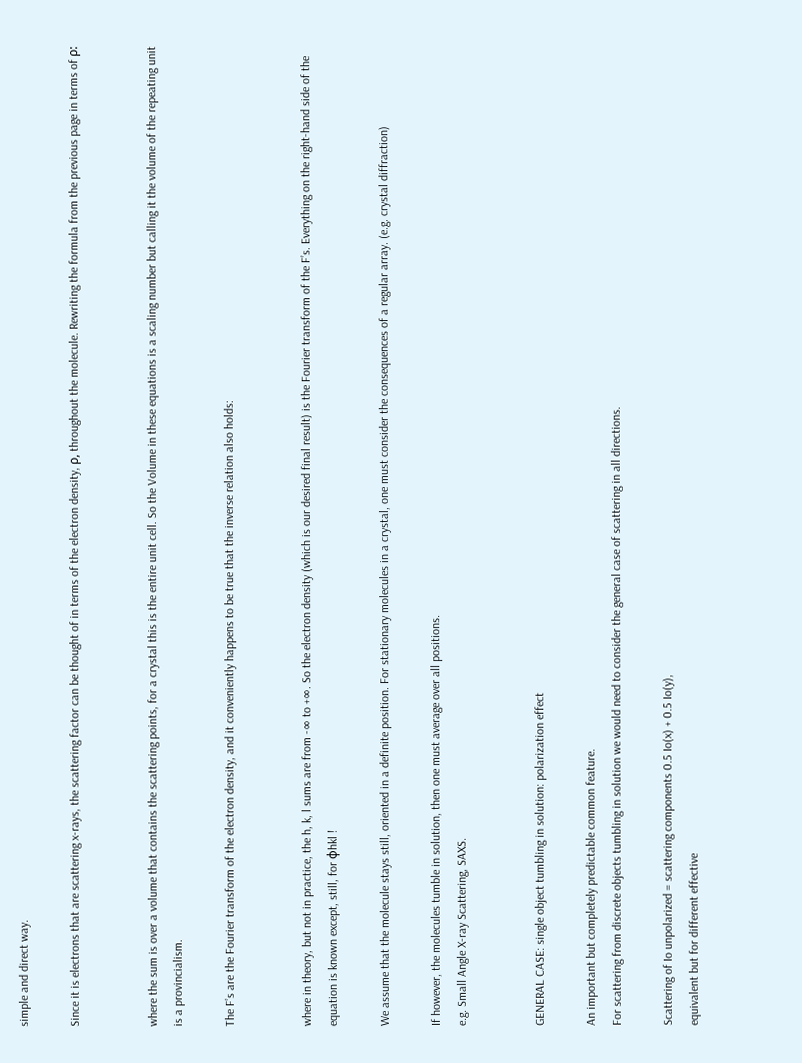simple and direct way.

Since it is electrons that are scattering x-rays, the scattering factor can be thought of in terms of the electron density, ρ, throughout the molecule. Rewriting the formula from the previous page in terms of ρ:


where the sum is over a volume that contains the scattering points, for a crystal this is the entire unit cell. So the Volume in these equations is a scaling number but calling it the volume of the repeating unit is a provincialism.

The F’s are the Fourier transform of the electron density, and it conveniently happens to be true that the inverse relation also holds:


where in theory, but not in practice, the h, k, l sums are from -∞ to +∞. So the electron density (which is our desired final result) is the Fourier transform of the F’s. Everything on the right-hand side of the equation is known except, still, for φhkl !

We assume that the molecule stays still, oriented in a definite position. For stationary molecules in a crystal, one must consider the consequences of a regular array. (e.g. crystal diffraction)

If however, the molecules tumble in solution, then one must average over all positions.
e.g. Small Angle X-ray Scattering, SAXS.


GENERAL CASE: single object tumbling in solution: polarization effect

An important but completely predictable common feature.
For scattering from discrete objects tumbling in solution we would need to consider the general case of scattering in all directions.

Scattering of Io unpolarized = scattering components 0.5 Io(x) + 0.5 Io(y),
equivalent but for different effective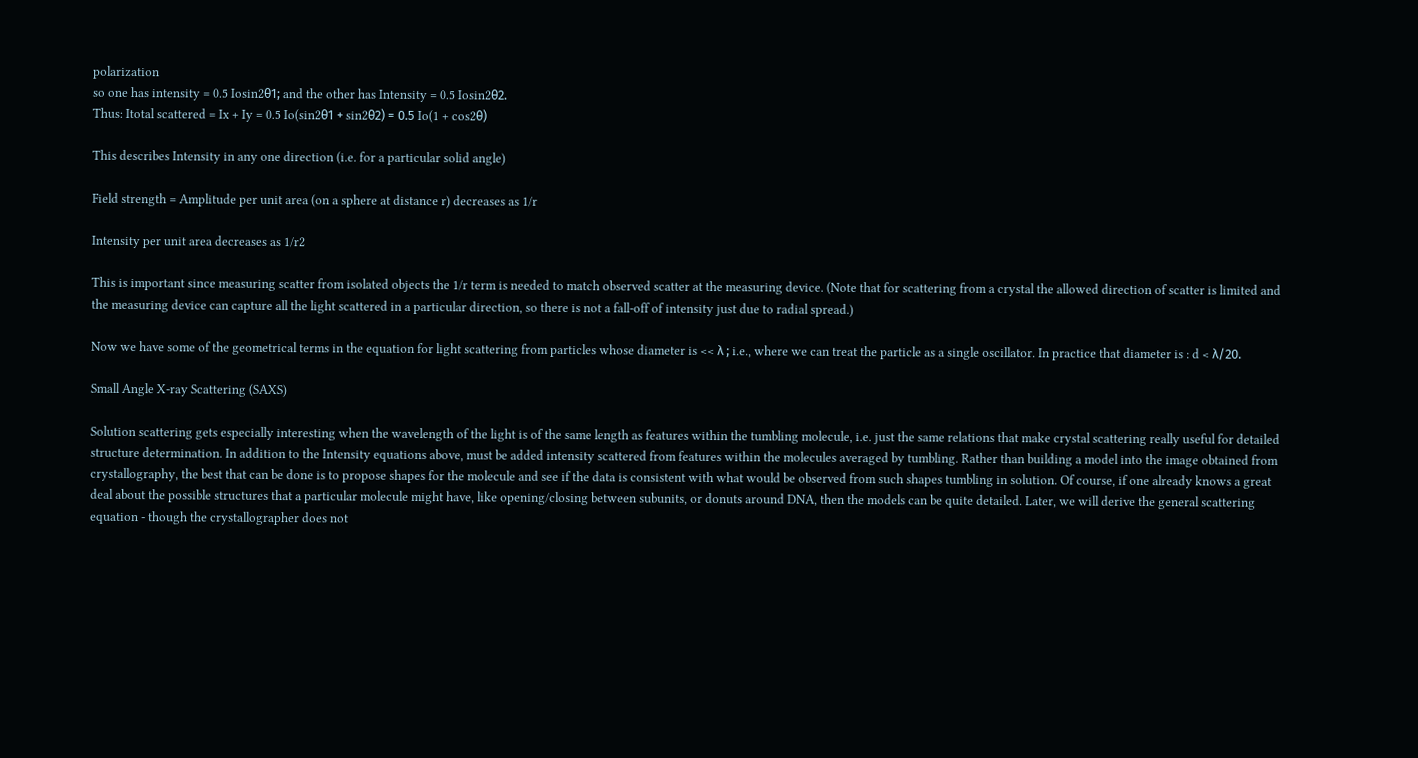polarization
so one has intensity = 0.5 Iosin2θ1; and the other has Intensity = 0.5 Iosin2θ2.
Thus: Itotal scattered = Ix + Iy = 0.5 Io(sin2θ1 + sin2θ2) = 0.5 Io(1 + cos2θ)

This describes Intensity in any one direction (i.e. for a particular solid angle)

Field strength = Amplitude per unit area (on a sphere at distance r) decreases as 1/r

Intensity per unit area decreases as 1/r2

This is important since measuring scatter from isolated objects the 1/r term is needed to match observed scatter at the measuring device. (Note that for scattering from a crystal the allowed direction of scatter is limited and the measuring device can capture all the light scattered in a particular direction, so there is not a fall-off of intensity just due to radial spread.)

Now we have some of the geometrical terms in the equation for light scattering from particles whose diameter is << λ ; i.e., where we can treat the particle as a single oscillator. In practice that diameter is : d < λ/20.

Small Angle X-ray Scattering (SAXS)

Solution scattering gets especially interesting when the wavelength of the light is of the same length as features within the tumbling molecule, i.e. just the same relations that make crystal scattering really useful for detailed structure determination. In addition to the Intensity equations above, must be added intensity scattered from features within the molecules averaged by tumbling. Rather than building a model into the image obtained from crystallography, the best that can be done is to propose shapes for the molecule and see if the data is consistent with what would be observed from such shapes tumbling in solution. Of course, if one already knows a great deal about the possible structures that a particular molecule might have, like opening/closing between subunits, or donuts around DNA, then the models can be quite detailed. Later, we will derive the general scattering equation - though the crystallographer does not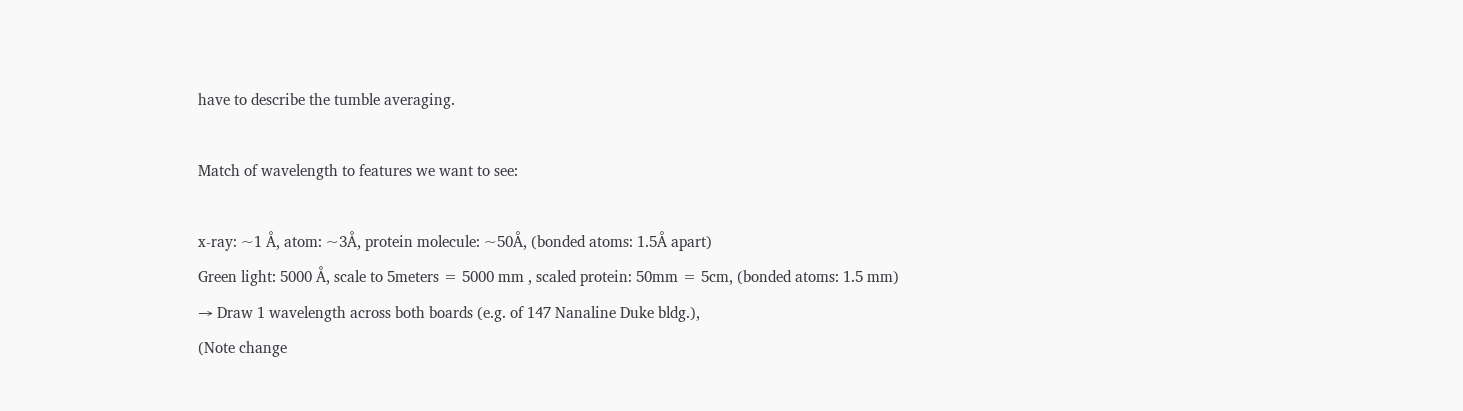have to describe the tumble averaging.

Match of wavelength to features we want to see:

x-ray: ~1 Å, atom: ~3Å, protein molecule: ~50Å, (bonded atoms: 1.5Å apart)
Green light: 5000 Å, scale to 5meters = 5000 mm , scaled protein: 50mm = 5cm, (bonded atoms: 1.5 mm)
→ Draw 1 wavelength across both boards (e.g. of 147 Nanaline Duke bldg.),
(Note change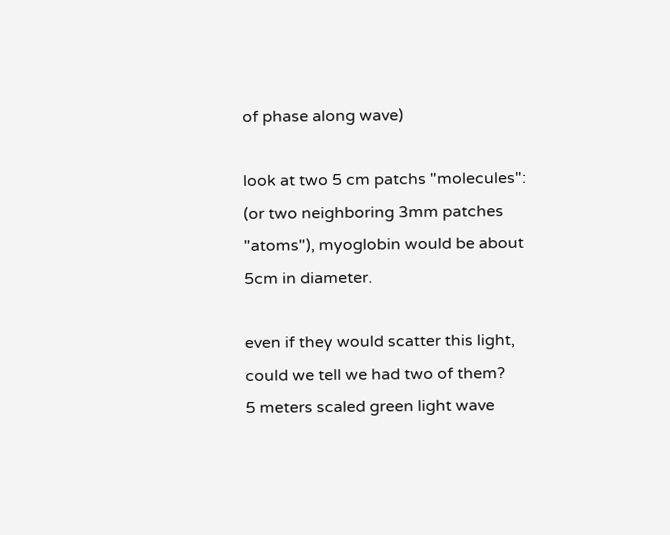of phase along wave)

look at two 5 cm patchs "molecules": (or two neighboring 3mm patches "atoms"), myoglobin would be about 5cm in diameter.

even if they would scatter this light, could we tell we had two of them?
5 meters scaled green light wave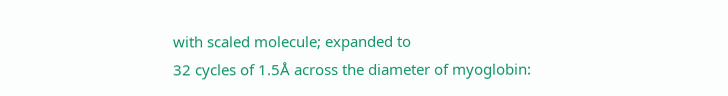with scaled molecule; expanded to
32 cycles of 1.5Å across the diameter of myoglobin: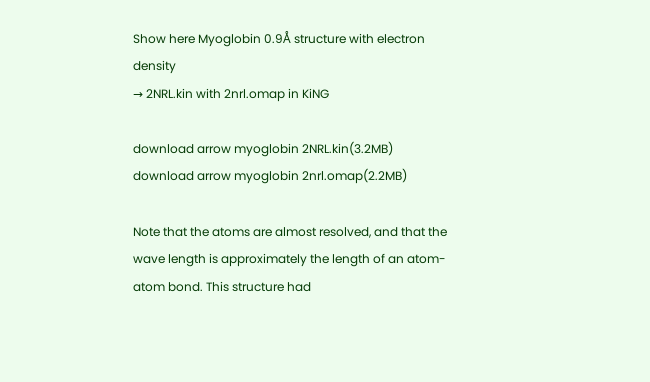Show here Myoglobin 0.9Å structure with electron density
→ 2NRL.kin with 2nrl.omap in KiNG

download arrow myoglobin 2NRL.kin(3.2MB)
download arrow myoglobin 2nrl.omap(2.2MB)

Note that the atoms are almost resolved, and that the wave length is approximately the length of an atom-atom bond. This structure had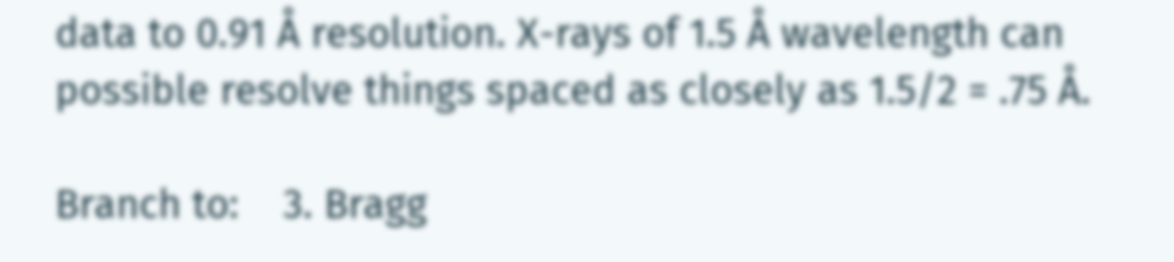data to 0.91 Å resolution. X-rays of 1.5 Å wavelength can possible resolve things spaced as closely as 1.5/2 = .75 Å.

Branch to:    3. Bragg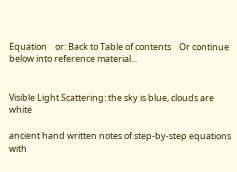Equation    or: Back to Table of contents    Or continue below into reference material...


Visible Light Scattering: the sky is blue, clouds are white

ancient hand written notes of step-by-step equations with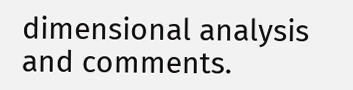dimensional analysis and comments.